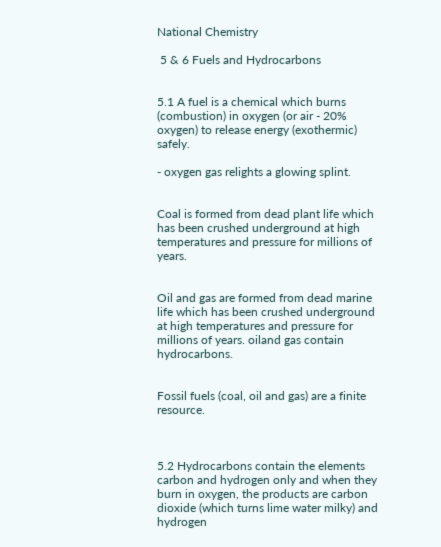National Chemistry

 5 & 6 Fuels and Hydrocarbons


5.1 A fuel is a chemical which burns (combustion) in oxygen (or air - 20% oxygen) to release energy (exothermic) safely.

- oxygen gas relights a glowing splint.


Coal is formed from dead plant life which has been crushed underground at high temperatures and pressure for millions of years.


Oil and gas are formed from dead marine life which has been crushed underground at high temperatures and pressure for millions of years. oiland gas contain hydrocarbons.


Fossil fuels (coal, oil and gas) are a finite resource.



5.2 Hydrocarbons contain the elements carbon and hydrogen only and when they burn in oxygen, the products are carbon dioxide (which turns lime water milky) and hydrogen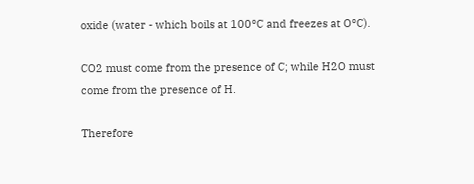oxide (water - which boils at 100°C and freezes at O°C).

CO2 must come from the presence of C; while H2O must come from the presence of H.

Therefore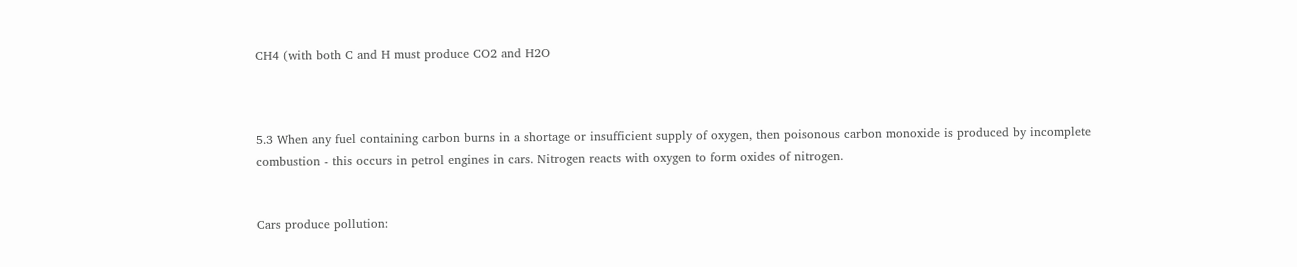CH4 (with both C and H must produce CO2 and H2O



5.3 When any fuel containing carbon burns in a shortage or insufficient supply of oxygen, then poisonous carbon monoxide is produced by incomplete combustion - this occurs in petrol engines in cars. Nitrogen reacts with oxygen to form oxides of nitrogen.


Cars produce pollution: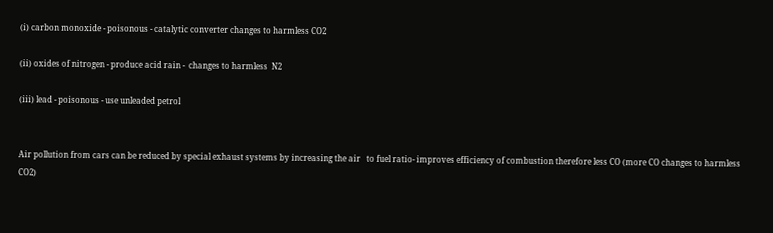(i) carbon monoxide - poisonous - catalytic converter changes to harmless CO2

(ii) oxides of nitrogen - produce acid rain -  changes to harmless  N2

(iii) lead - poisonous - use unleaded petrol


Air pollution from cars can be reduced by special exhaust systems by increasing the air   to fuel ratio- improves efficiency of combustion therefore less CO (more CO changes to harmless CO2)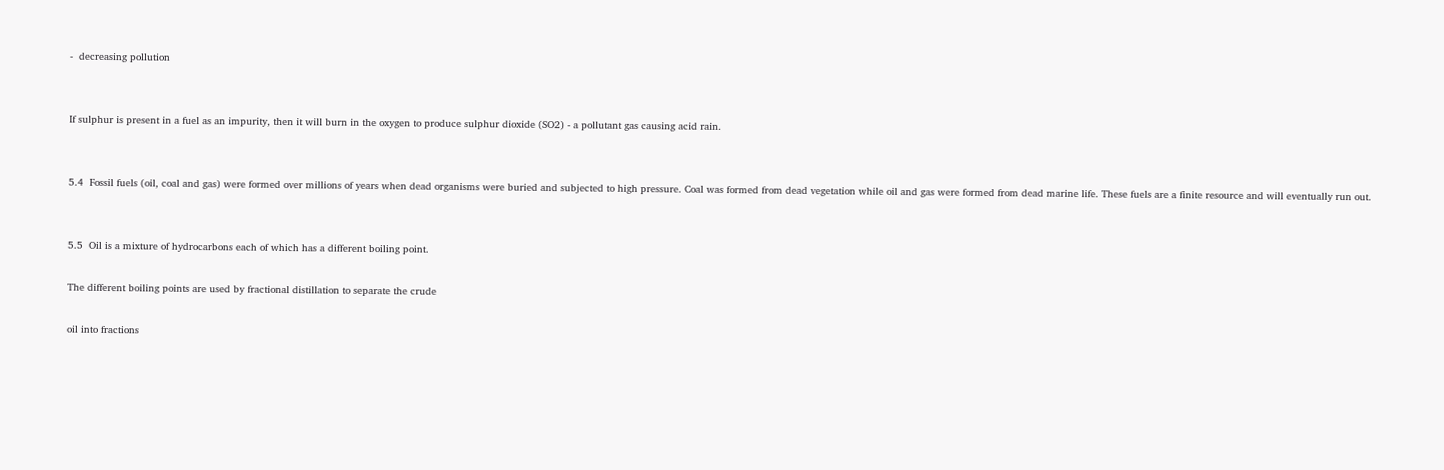-  decreasing pollution


If sulphur is present in a fuel as an impurity, then it will burn in the oxygen to produce sulphur dioxide (SO2) - a pollutant gas causing acid rain.


5.4  Fossil fuels (oil, coal and gas) were formed over millions of years when dead organisms were buried and subjected to high pressure. Coal was formed from dead vegetation while oil and gas were formed from dead marine life. These fuels are a finite resource and will eventually run out.


5.5  Oil is a mixture of hydrocarbons each of which has a different boiling point.

The different boiling points are used by fractional distillation to separate the crude

oil into fractions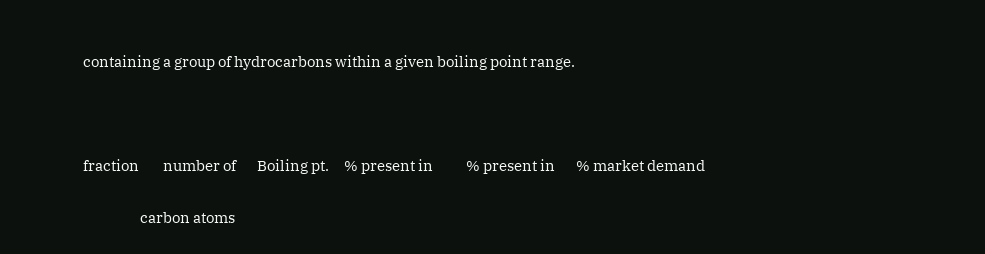containing a group of hydrocarbons within a given boiling point range.



fraction        number of       Boiling pt.     % present in           % present in       % market demand

                   carbon atoms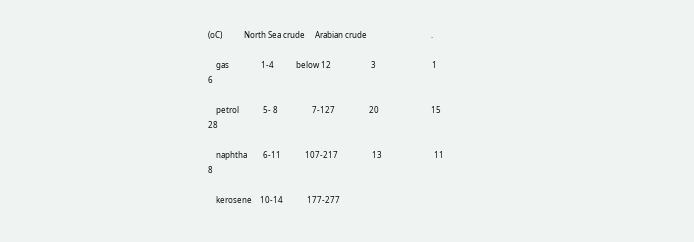(oC)           North Sea crude     Arabian crude                                .

    gas                1-4           below 12                    3                            1                         6

    petrol            5- 8                 7-127                 20                          15                       28

    naphtha        6-11            107-217                 13                          11                         8

    kerosene    10-14            177-277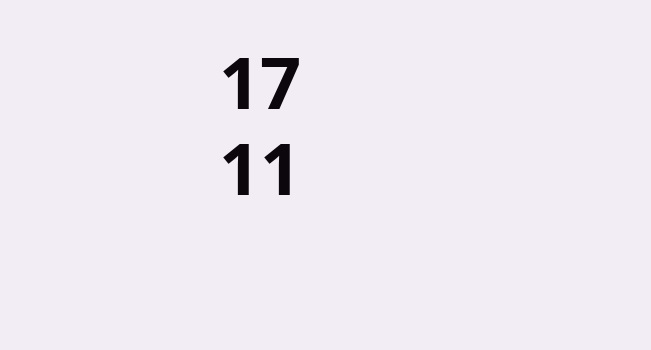17                                                     11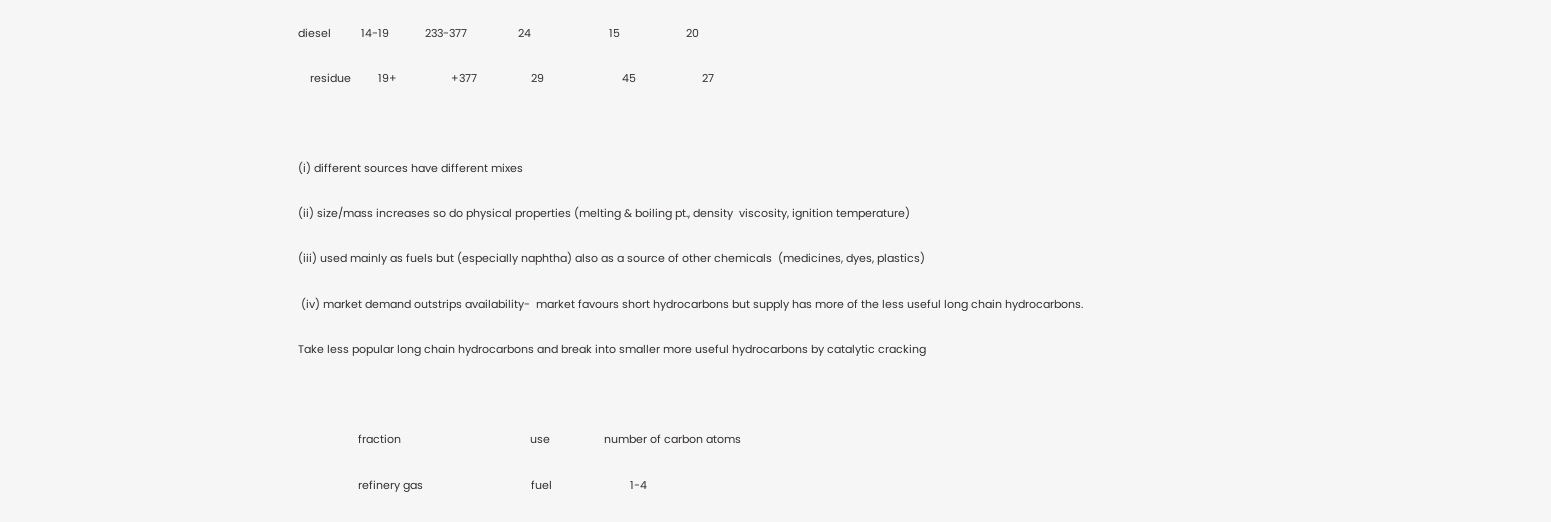diesel          14-19            233-377                 24                          15                      20

    residue         19+                  +377                  29                          45                      27



(i) different sources have different mixes

(ii) size/mass increases so do physical properties (melting & boiling pt., density  viscosity, ignition temperature)

(iii) used mainly as fuels but (especially naphtha) also as a source of other chemicals  (medicines, dyes, plastics)

 (iv) market demand outstrips availability-  market favours short hydrocarbons but supply has more of the less useful long chain hydrocarbons.

Take less popular long chain hydrocarbons and break into smaller more useful hydrocarbons by catalytic cracking



                    fraction                                           use                  number of carbon atoms

                    refinery gas                                    fuel                          1-4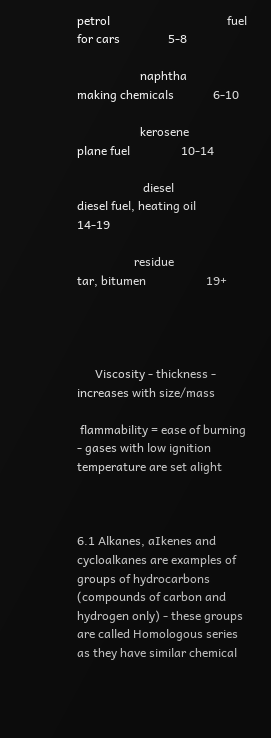petrol                                       fuel for cars                5-8

                     naphtha                                making chemicals             6-10

                     kerosene                                     plane fuel                 10-14

                      diesel                               diesel fuel, heating oil         14-19

                   residue                                       tar, bitumen                    19+




      Viscosity - thickness - increases with size/mass

 flammability = ease of burning - gases with low ignition temperature are set alight



6.1 Alkanes, aIkenes and cycloalkanes are examples of groups of hydrocarbons  (compounds of carbon and hydrogen only) - these groups are called Homologous series as they have similar chemical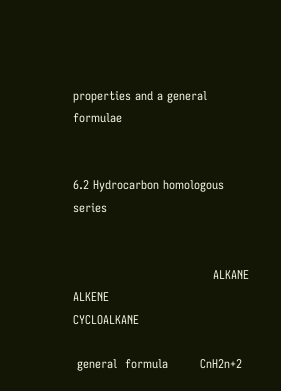properties and a general formulae


6.2 Hydrocarbon homologous series


                                   ALKANE                                 ALKENE                               CYCLOALKANE

 general  formula        CnH2n+2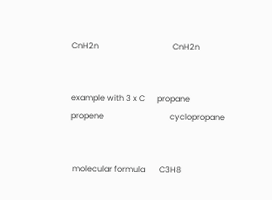CnH2n                                     CnH2n


example with 3 x C      propane                                 propene                                 cyclopropane


 molecular formula       C3H8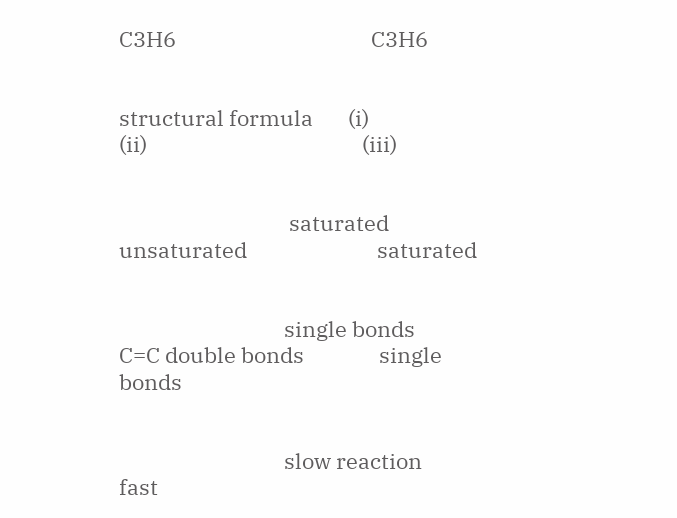C3H6                                       C3H6


structural formula       (i)                                             (ii)                                           (iii)


                                  saturated                                unsaturated                          saturated


                                 single bonds                            C=C double bonds               single bonds


                                 slow reaction                           fast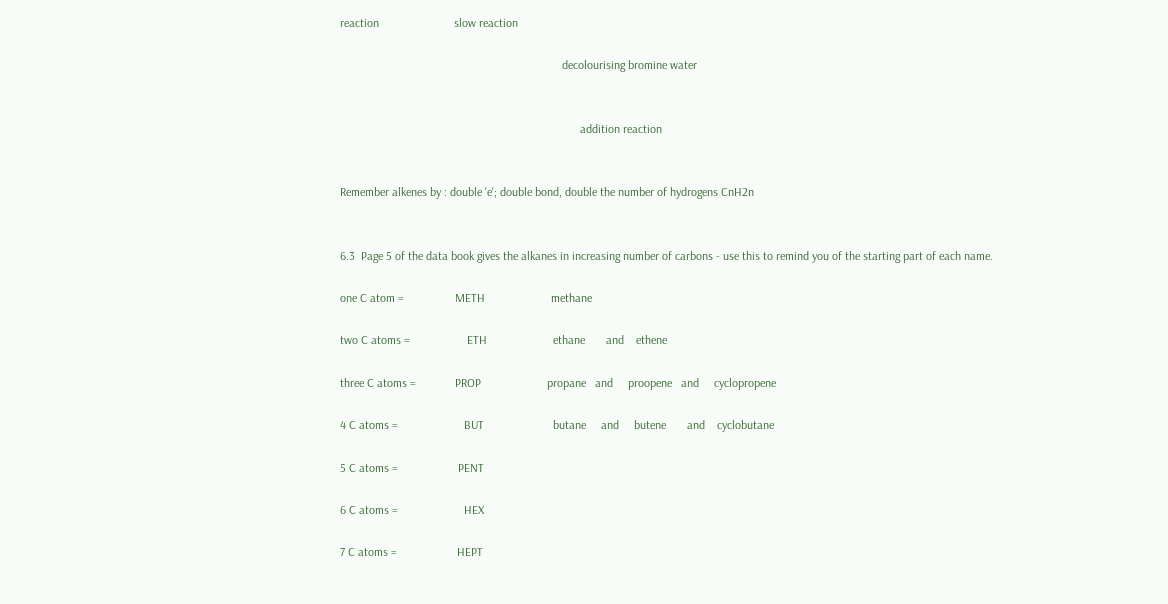reaction                         slow reaction

                                                                          decolourising bromine water


                                                                                addition reaction


Remember alkenes by : double 'e'; double bond, double the number of hydrogens CnH2n


6.3  Page 5 of the data book gives the alkanes in increasing number of carbons - use this to remind you of the starting part of each name.

one C atom =                 METH                      methane

two C atoms =                   ETH                      ethane       and    ethene

three C atoms =             PROP                      propane   and     proopene   and     cyclopropene

4 C atoms =                      BUT                       butane     and     butene       and    cyclobutane

5 C atoms =                    PENT

6 C atoms =                      HEX

7 C atoms =                    HEPT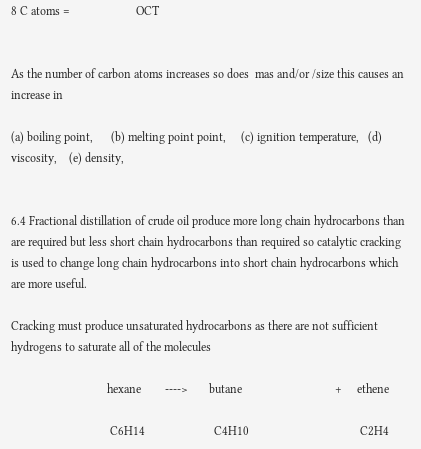8 C atoms =                      OCT


As the number of carbon atoms increases so does  mas and/or /size this causes an  increase in

(a) boiling point,      (b) melting point point,     (c) ignition temperature,   (d) viscosity,    (e) density,


6.4 Fractional distillation of crude oil produce more long chain hydrocarbons than are required but less short chain hydrocarbons than required so catalytic cracking is used to change long chain hydrocarbons into short chain hydrocarbons which are more useful.

Cracking must produce unsaturated hydrocarbons as there are not sufficient  hydrogens to saturate all of the molecules

                                hexane        ---->       butane                               +     ethene

                                 C6H14                       C4H10                                     C2H4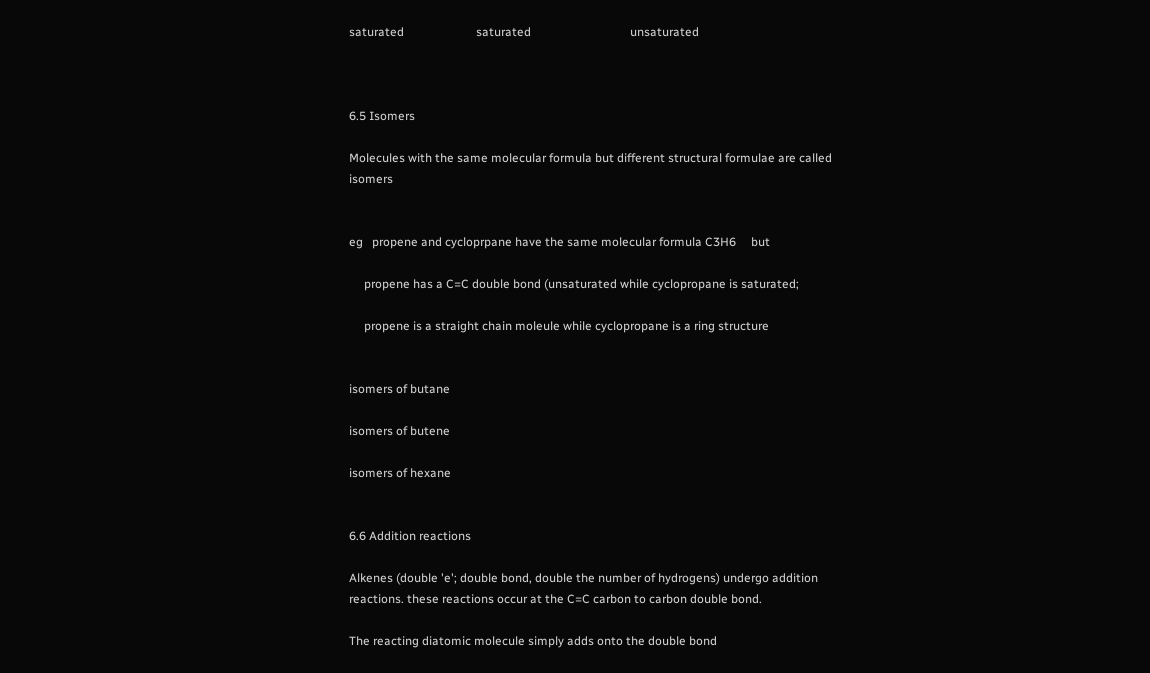saturated                        saturated                                 unsaturated



6.5 Isomers

Molecules with the same molecular formula but different structural formulae are called isomers


eg   propene and cycloprpane have the same molecular formula C3H6     but

     propene has a C=C double bond (unsaturated while cyclopropane is saturated;

     propene is a straight chain moleule while cyclopropane is a ring structure


isomers of butane

isomers of butene

isomers of hexane


6.6 Addition reactions

Alkenes (double 'e'; double bond, double the number of hydrogens) undergo addition reactions. these reactions occur at the C=C carbon to carbon double bond.

The reacting diatomic molecule simply adds onto the double bond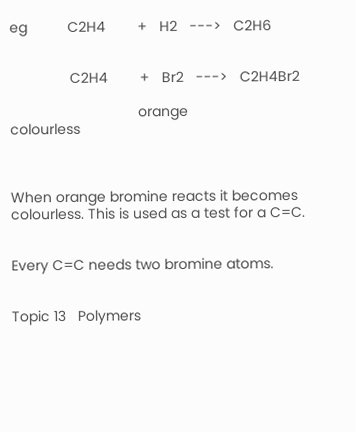eg          C2H4        +   H2   --->   C2H6


               C2H4        +   Br2   --->   C2H4Br2

                                orange                     colourless



When orange bromine reacts it becomes colourless. This is used as a test for a C=C.


Every C=C needs two bromine atoms.


Topic 13   Polymers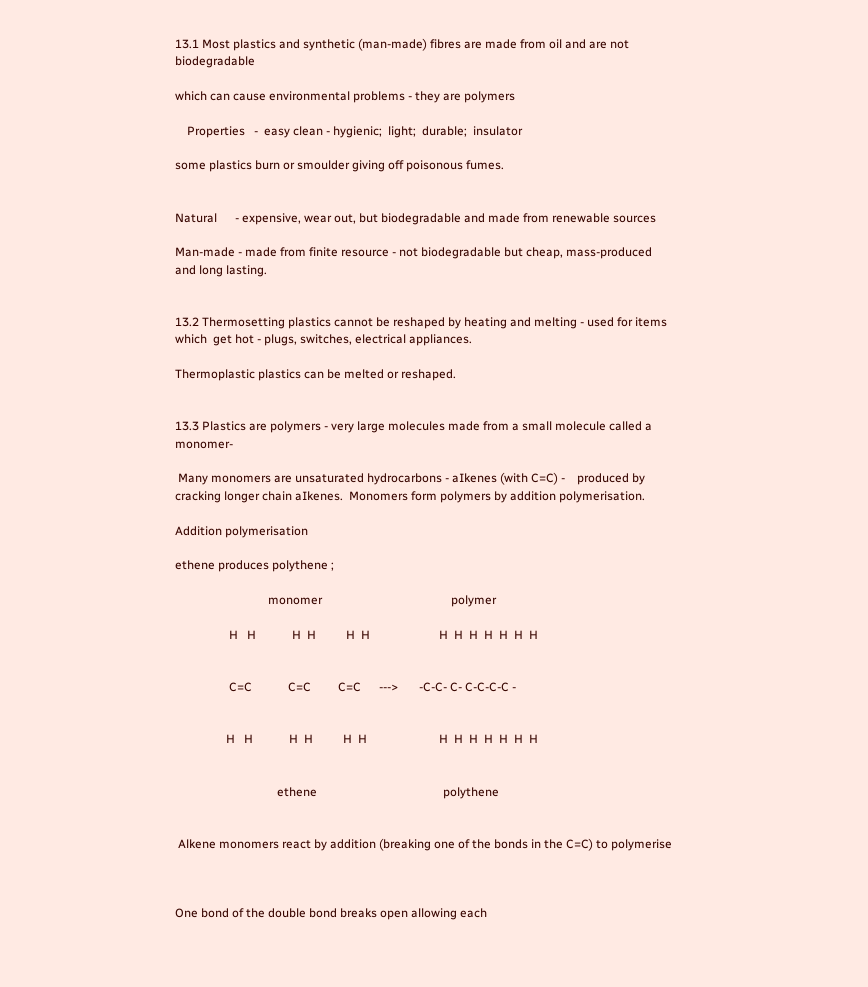13.1 Most plastics and synthetic (man-made) fibres are made from oil and are not    biodegradable

which can cause environmental problems - they are polymers

    Properties   -  easy clean - hygienic;  light;  durable;  insulator

some plastics burn or smoulder giving off poisonous fumes.


Natural      - expensive, wear out, but biodegradable and made from renewable sources

Man-made - made from finite resource - not biodegradable but cheap, mass-produced and long lasting.


13.2 Thermosetting plastics cannot be reshaped by heating and melting - used for items which  get hot - plugs, switches, electrical appliances.

Thermoplastic plastics can be melted or reshaped.


13.3 Plastics are polymers - very large molecules made from a small molecule called a    monomer-

 Many monomers are unsaturated hydrocarbons - aIkenes (with C=C) -    produced by cracking longer chain aIkenes.  Monomers form polymers by addition polymerisation.

Addition polymerisation

ethene produces polythene ;

                               monomer                                           polymer

                  H   H            H  H          H  H                       H  H  H  H  H  H  H


                  C=C            C=C         C=C      --->       -C-C- C- C-C-C-C -


                 H   H            H  H          H  H                        H  H  H  H  H  H  H


                                  ethene                                          polythene


 Alkene monomers react by addition (breaking one of the bonds in the C=C) to polymerise



One bond of the double bond breaks open allowing each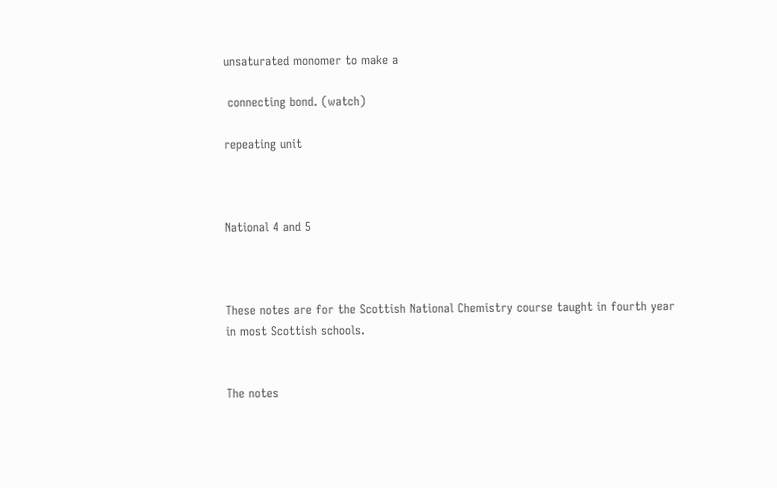unsaturated monomer to make a

 connecting bond. (watch)

repeating unit



National 4 and 5



These notes are for the Scottish National Chemistry course taught in fourth year in most Scottish schools.


The notes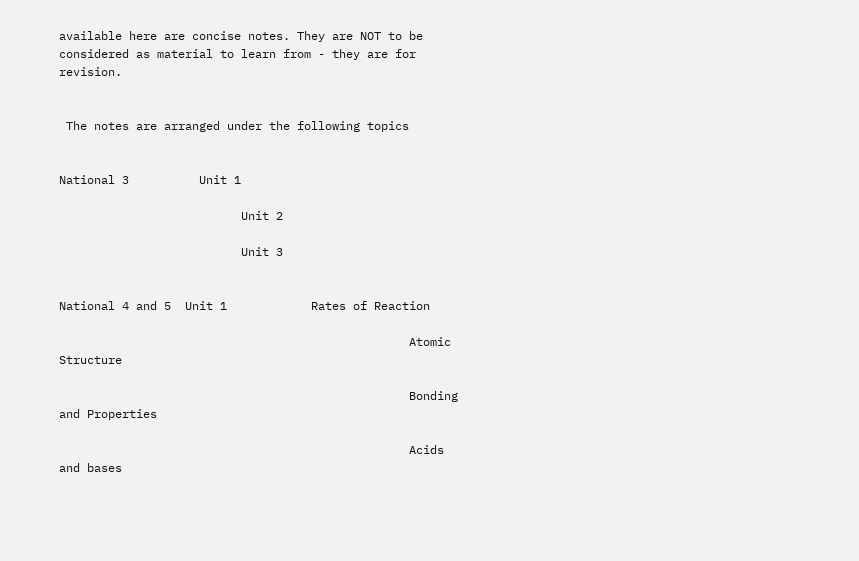available here are concise notes. They are NOT to be considered as material to learn from - they are for revision.


 The notes are arranged under the following topics


National 3          Unit 1

                          Unit 2

                          Unit 3


National 4 and 5  Unit 1            Rates of Reaction

                                                  Atomic Structure

                                                  Bonding and Properties

                                                  Acids and bases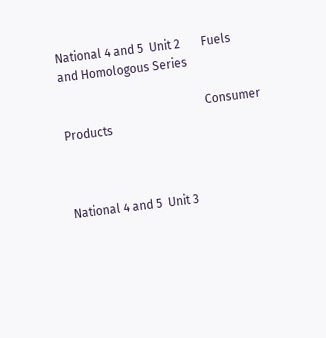National 4 and 5  Unit 2       Fuels and Homologous Series

                                                Consumer Products



National 4 and 5  Unit 3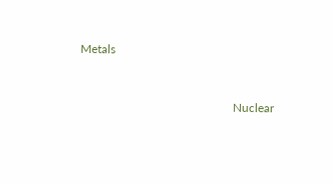Metals



                                                   Nuclear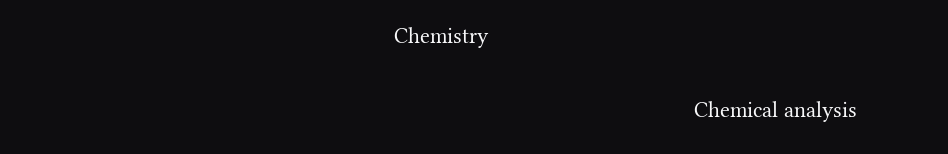Chemistry

                                                  Chemical analysis